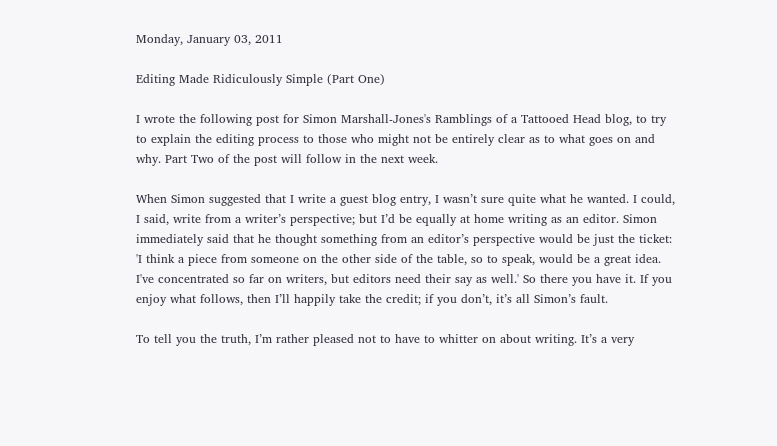Monday, January 03, 2011

Editing Made Ridiculously Simple (Part One)

I wrote the following post for Simon Marshall-Jones's Ramblings of a Tattooed Head blog, to try to explain the editing process to those who might not be entirely clear as to what goes on and why. Part Two of the post will follow in the next week.

When Simon suggested that I write a guest blog entry, I wasn’t sure quite what he wanted. I could, I said, write from a writer’s perspective; but I’d be equally at home writing as an editor. Simon immediately said that he thought something from an editor’s perspective would be just the ticket: 'I think a piece from someone on the other side of the table, so to speak, would be a great idea. I've concentrated so far on writers, but editors need their say as well.' So there you have it. If you enjoy what follows, then I’ll happily take the credit; if you don’t, it’s all Simon’s fault.

To tell you the truth, I’m rather pleased not to have to whitter on about writing. It’s a very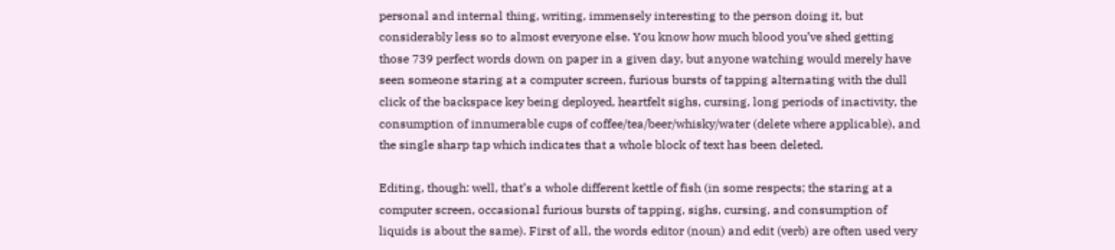personal and internal thing, writing, immensely interesting to the person doing it, but considerably less so to almost everyone else. You know how much blood you’ve shed getting those 739 perfect words down on paper in a given day, but anyone watching would merely have seen someone staring at a computer screen, furious bursts of tapping alternating with the dull click of the backspace key being deployed, heartfelt sighs, cursing, long periods of inactivity, the consumption of innumerable cups of coffee/tea/beer/whisky/water (delete where applicable), and the single sharp tap which indicates that a whole block of text has been deleted.

Editing, though: well, that’s a whole different kettle of fish (in some respects; the staring at a computer screen, occasional furious bursts of tapping, sighs, cursing, and consumption of liquids is about the same). First of all, the words editor (noun) and edit (verb) are often used very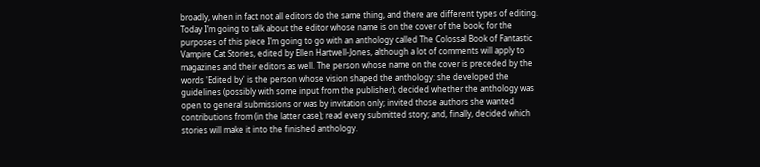broadly, when in fact not all editors do the same thing, and there are different types of editing. Today I’m going to talk about the editor whose name is on the cover of the book; for the purposes of this piece I’m going to go with an anthology called The Colossal Book of Fantastic Vampire Cat Stories, edited by Ellen Hartwell-Jones, although a lot of comments will apply to magazines and their editors as well. The person whose name on the cover is preceded by the words 'Edited by' is the person whose vision shaped the anthology: she developed the guidelines (possibly with some input from the publisher); decided whether the anthology was open to general submissions or was by invitation only; invited those authors she wanted contributions from (in the latter case); read every submitted story; and, finally, decided which stories will make it into the finished anthology.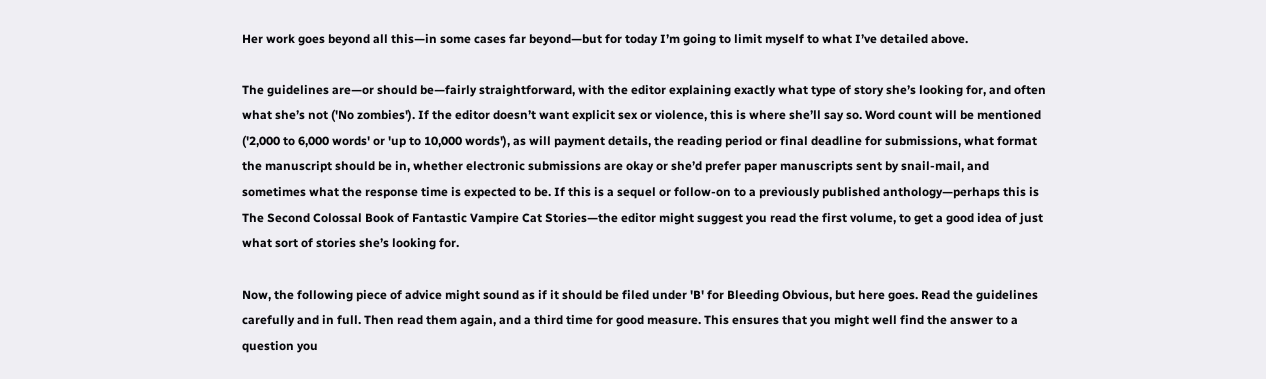Her work goes beyond all this—in some cases far beyond—but for today I’m going to limit myself to what I’ve detailed above.

The guidelines are—or should be—fairly straightforward, with the editor explaining exactly what type of story she’s looking for, and often what she’s not ('No zombies'). If the editor doesn’t want explicit sex or violence, this is where she’ll say so. Word count will be mentioned ('2,000 to 6,000 words' or 'up to 10,000 words'), as will payment details, the reading period or final deadline for submissions, what format the manuscript should be in, whether electronic submissions are okay or she’d prefer paper manuscripts sent by snail-mail, and sometimes what the response time is expected to be. If this is a sequel or follow-on to a previously published anthology—perhaps this is The Second Colossal Book of Fantastic Vampire Cat Stories—the editor might suggest you read the first volume, to get a good idea of just what sort of stories she’s looking for.

Now, the following piece of advice might sound as if it should be filed under 'B' for Bleeding Obvious, but here goes. Read the guidelines carefully and in full. Then read them again, and a third time for good measure. This ensures that you might well find the answer to a question you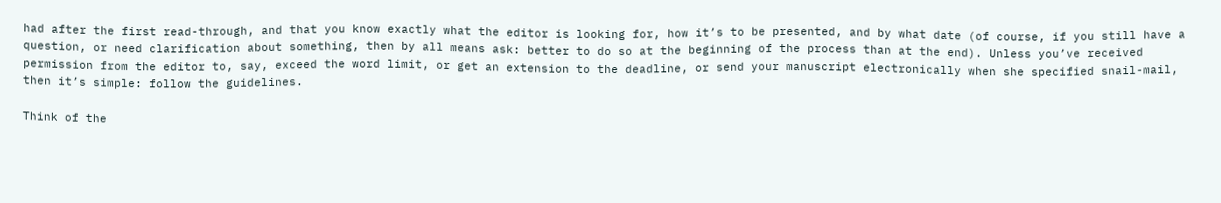had after the first read-through, and that you know exactly what the editor is looking for, how it’s to be presented, and by what date (of course, if you still have a question, or need clarification about something, then by all means ask: better to do so at the beginning of the process than at the end). Unless you’ve received permission from the editor to, say, exceed the word limit, or get an extension to the deadline, or send your manuscript electronically when she specified snail-mail, then it’s simple: follow the guidelines.

Think of the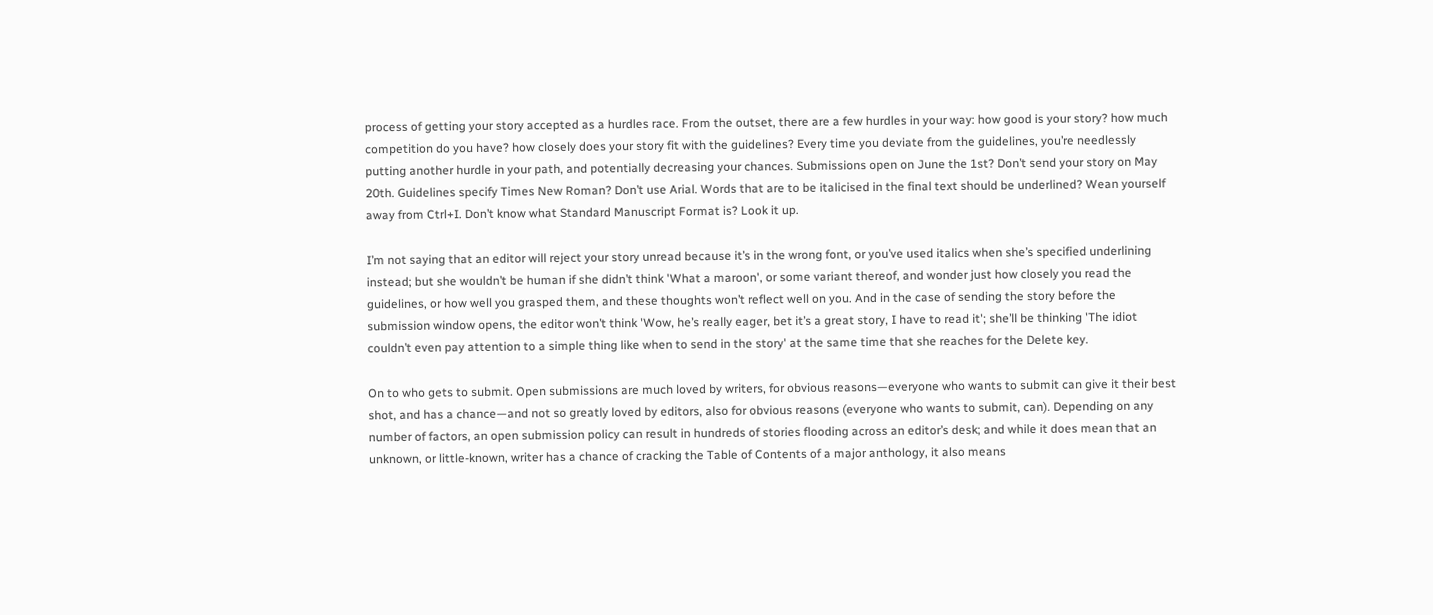process of getting your story accepted as a hurdles race. From the outset, there are a few hurdles in your way: how good is your story? how much competition do you have? how closely does your story fit with the guidelines? Every time you deviate from the guidelines, you’re needlessly putting another hurdle in your path, and potentially decreasing your chances. Submissions open on June the 1st? Don’t send your story on May 20th. Guidelines specify Times New Roman? Don’t use Arial. Words that are to be italicised in the final text should be underlined? Wean yourself away from Ctrl+I. Don’t know what Standard Manuscript Format is? Look it up.

I’m not saying that an editor will reject your story unread because it’s in the wrong font, or you’ve used italics when she’s specified underlining instead; but she wouldn’t be human if she didn’t think 'What a maroon', or some variant thereof, and wonder just how closely you read the guidelines, or how well you grasped them, and these thoughts won’t reflect well on you. And in the case of sending the story before the submission window opens, the editor won’t think 'Wow, he’s really eager, bet it’s a great story, I have to read it'; she’ll be thinking 'The idiot couldn’t even pay attention to a simple thing like when to send in the story' at the same time that she reaches for the Delete key.

On to who gets to submit. Open submissions are much loved by writers, for obvious reasons—everyone who wants to submit can give it their best shot, and has a chance—and not so greatly loved by editors, also for obvious reasons (everyone who wants to submit, can). Depending on any number of factors, an open submission policy can result in hundreds of stories flooding across an editor’s desk; and while it does mean that an unknown, or little-known, writer has a chance of cracking the Table of Contents of a major anthology, it also means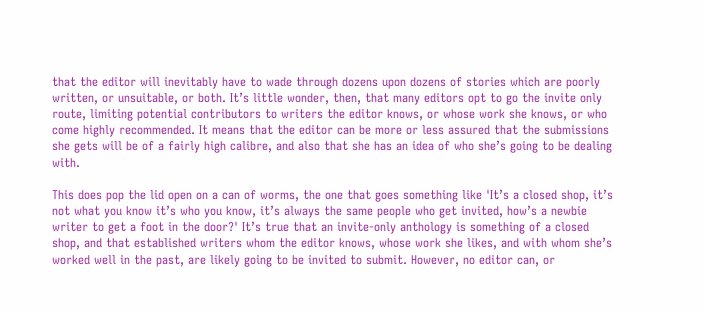that the editor will inevitably have to wade through dozens upon dozens of stories which are poorly written, or unsuitable, or both. It’s little wonder, then, that many editors opt to go the invite only route, limiting potential contributors to writers the editor knows, or whose work she knows, or who come highly recommended. It means that the editor can be more or less assured that the submissions she gets will be of a fairly high calibre, and also that she has an idea of who she’s going to be dealing with.

This does pop the lid open on a can of worms, the one that goes something like 'It’s a closed shop, it’s not what you know it’s who you know, it’s always the same people who get invited, how’s a newbie writer to get a foot in the door?' It’s true that an invite-only anthology is something of a closed shop, and that established writers whom the editor knows, whose work she likes, and with whom she’s worked well in the past, are likely going to be invited to submit. However, no editor can, or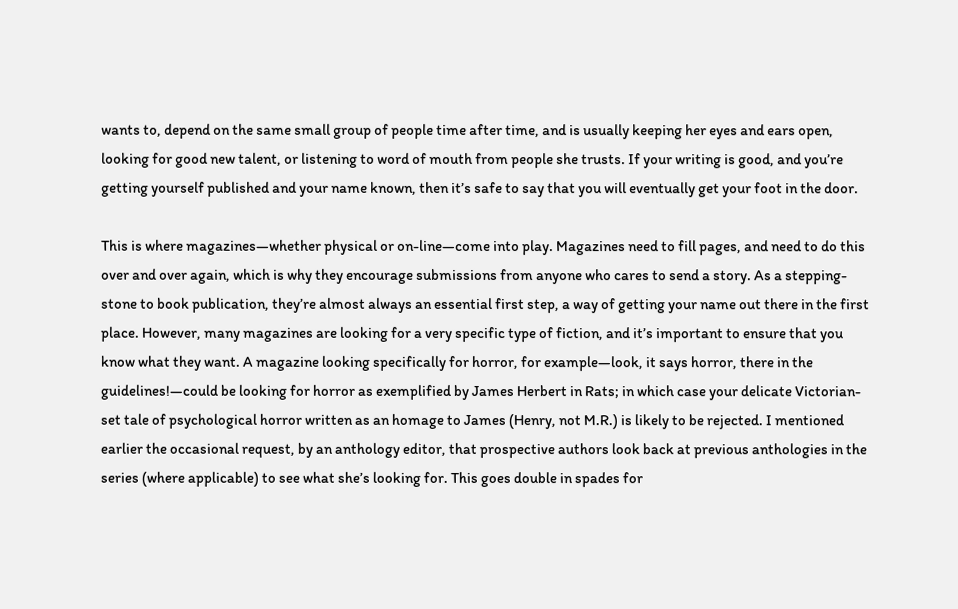wants to, depend on the same small group of people time after time, and is usually keeping her eyes and ears open, looking for good new talent, or listening to word of mouth from people she trusts. If your writing is good, and you’re getting yourself published and your name known, then it’s safe to say that you will eventually get your foot in the door.

This is where magazines—whether physical or on-line—come into play. Magazines need to fill pages, and need to do this over and over again, which is why they encourage submissions from anyone who cares to send a story. As a stepping-stone to book publication, they’re almost always an essential first step, a way of getting your name out there in the first place. However, many magazines are looking for a very specific type of fiction, and it’s important to ensure that you know what they want. A magazine looking specifically for horror, for example—look, it says horror, there in the guidelines!—could be looking for horror as exemplified by James Herbert in Rats; in which case your delicate Victorian-set tale of psychological horror written as an homage to James (Henry, not M.R.) is likely to be rejected. I mentioned earlier the occasional request, by an anthology editor, that prospective authors look back at previous anthologies in the series (where applicable) to see what she’s looking for. This goes double in spades for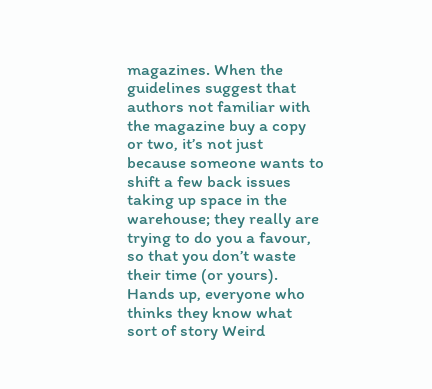magazines. When the guidelines suggest that authors not familiar with the magazine buy a copy or two, it’s not just because someone wants to shift a few back issues taking up space in the warehouse; they really are trying to do you a favour, so that you don’t waste their time (or yours). Hands up, everyone who thinks they know what sort of story Weird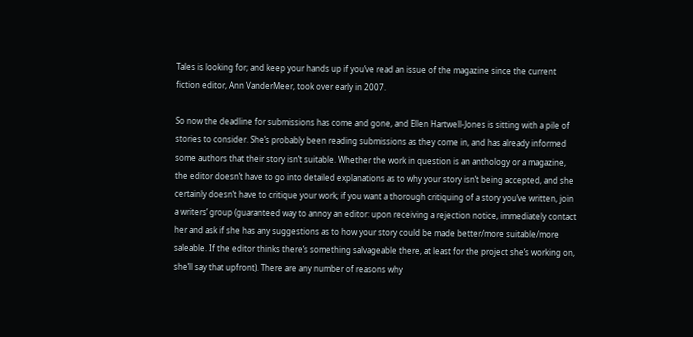Tales is looking for; and keep your hands up if you’ve read an issue of the magazine since the current fiction editor, Ann VanderMeer, took over early in 2007.

So now the deadline for submissions has come and gone, and Ellen Hartwell-Jones is sitting with a pile of stories to consider. She’s probably been reading submissions as they come in, and has already informed some authors that their story isn’t suitable. Whether the work in question is an anthology or a magazine, the editor doesn’t have to go into detailed explanations as to why your story isn’t being accepted, and she certainly doesn’t have to critique your work; if you want a thorough critiquing of a story you’ve written, join a writers’ group (guaranteed way to annoy an editor: upon receiving a rejection notice, immediately contact her and ask if she has any suggestions as to how your story could be made better/more suitable/more saleable. If the editor thinks there’s something salvageable there, at least for the project she’s working on, she’ll say that upfront). There are any number of reasons why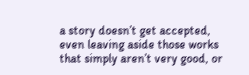a story doesn’t get accepted, even leaving aside those works that simply aren’t very good, or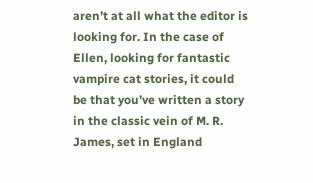aren’t at all what the editor is looking for. In the case of Ellen, looking for fantastic vampire cat stories, it could be that you’ve written a story in the classic vein of M. R. James, set in England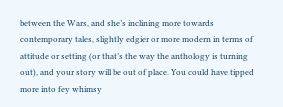between the Wars, and she’s inclining more towards contemporary tales, slightly edgier or more modern in terms of attitude or setting (or that’s the way the anthology is turning out), and your story will be out of place. You could have tipped more into fey whimsy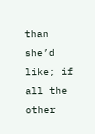than she’d like; if all the other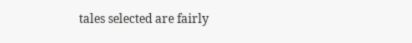tales selected are fairly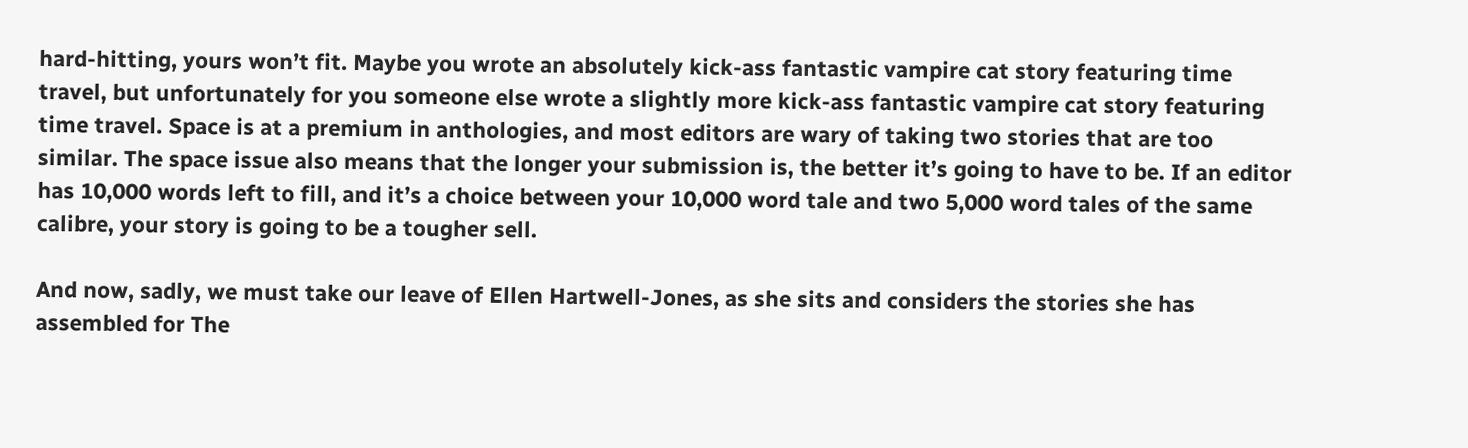hard-hitting, yours won’t fit. Maybe you wrote an absolutely kick-ass fantastic vampire cat story featuring time travel, but unfortunately for you someone else wrote a slightly more kick-ass fantastic vampire cat story featuring time travel. Space is at a premium in anthologies, and most editors are wary of taking two stories that are too similar. The space issue also means that the longer your submission is, the better it’s going to have to be. If an editor has 10,000 words left to fill, and it’s a choice between your 10,000 word tale and two 5,000 word tales of the same calibre, your story is going to be a tougher sell.

And now, sadly, we must take our leave of Ellen Hartwell-Jones, as she sits and considers the stories she has assembled for The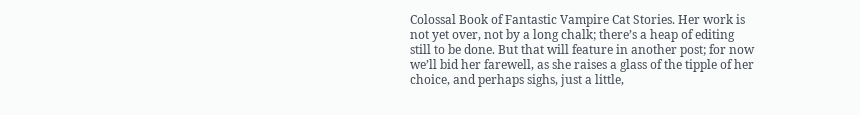Colossal Book of Fantastic Vampire Cat Stories. Her work is not yet over, not by a long chalk; there’s a heap of editing still to be done. But that will feature in another post; for now we’ll bid her farewell, as she raises a glass of the tipple of her choice, and perhaps sighs, just a little,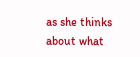as she thinks about what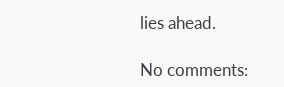lies ahead.

No comments: